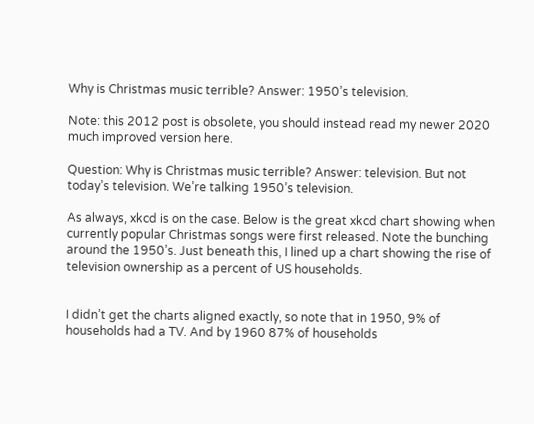Why is Christmas music terrible? Answer: 1950’s television.

Note: this 2012 post is obsolete, you should instead read my newer 2020 much improved version here.

Question: Why is Christmas music terrible? Answer: television. But not today’s television. We’re talking 1950’s television.

As always, xkcd is on the case. Below is the great xkcd chart showing when currently popular Christmas songs were first released. Note the bunching around the 1950’s. Just beneath this, I lined up a chart showing the rise of television ownership as a percent of US households.


I didn’t get the charts aligned exactly, so note that in 1950, 9% of households had a TV. And by 1960 87% of households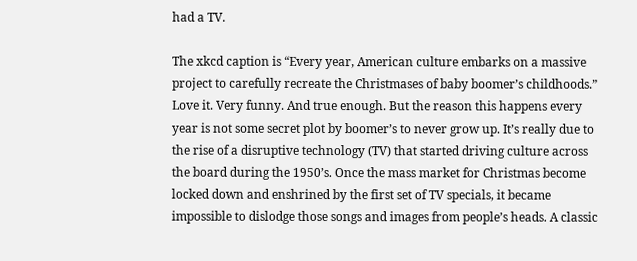had a TV.

The xkcd caption is “Every year, American culture embarks on a massive project to carefully recreate the Christmases of baby boomer’s childhoods.” Love it. Very funny. And true enough. But the reason this happens every year is not some secret plot by boomer’s to never grow up. It’s really due to the rise of a disruptive technology (TV) that started driving culture across the board during the 1950’s. Once the mass market for Christmas become locked down and enshrined by the first set of TV specials, it became impossible to dislodge those songs and images from people’s heads. A classic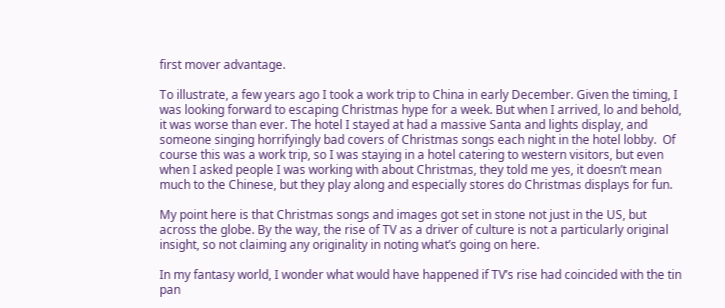first mover advantage.

To illustrate, a few years ago I took a work trip to China in early December. Given the timing, I was looking forward to escaping Christmas hype for a week. But when I arrived, lo and behold, it was worse than ever. The hotel I stayed at had a massive Santa and lights display, and someone singing horrifyingly bad covers of Christmas songs each night in the hotel lobby.  Of course this was a work trip, so I was staying in a hotel catering to western visitors, but even when I asked people I was working with about Christmas, they told me yes, it doesn’t mean much to the Chinese, but they play along and especially stores do Christmas displays for fun.

My point here is that Christmas songs and images got set in stone not just in the US, but across the globe. By the way, the rise of TV as a driver of culture is not a particularly original insight, so not claiming any originality in noting what’s going on here.

In my fantasy world, I wonder what would have happened if TV’s rise had coincided with the tin pan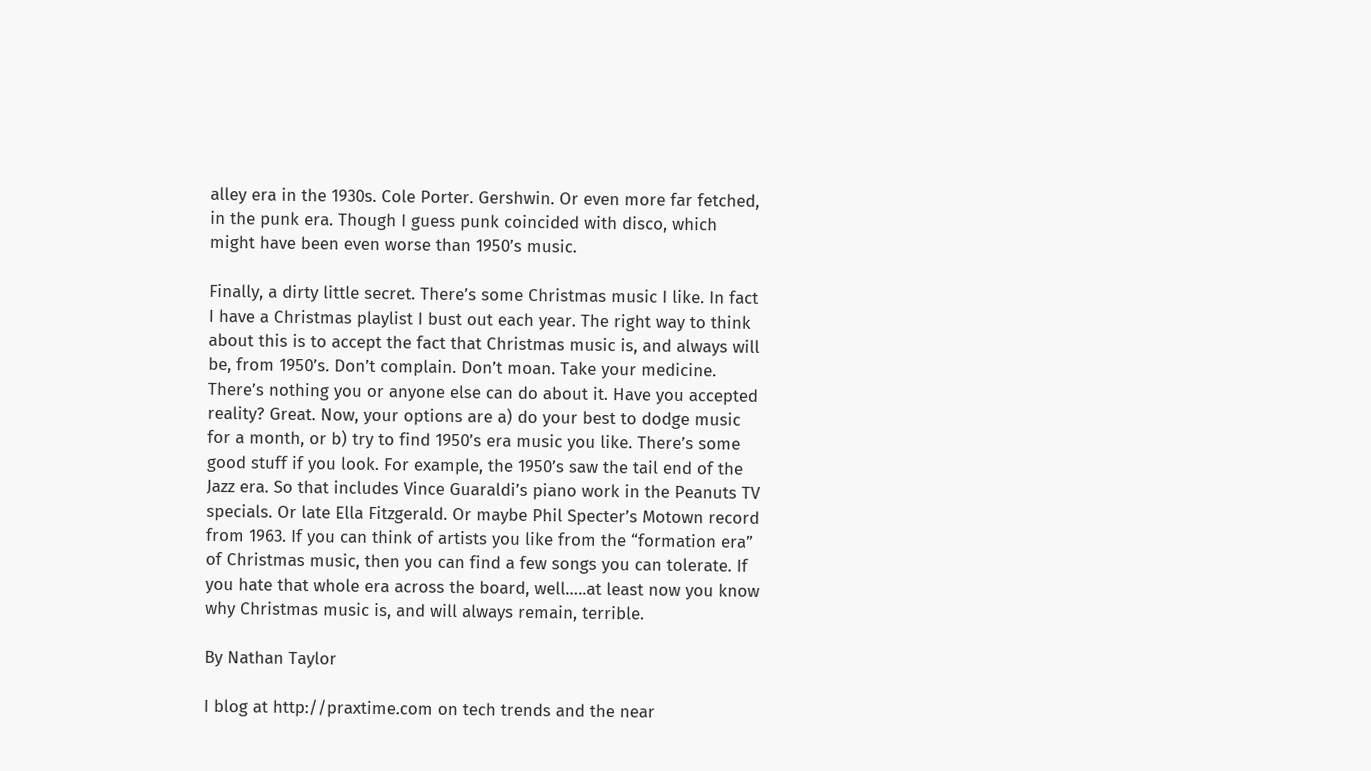alley era in the 1930s. Cole Porter. Gershwin. Or even more far fetched, in the punk era. Though I guess punk coincided with disco, which might have been even worse than 1950’s music.

Finally, a dirty little secret. There’s some Christmas music I like. In fact I have a Christmas playlist I bust out each year. The right way to think about this is to accept the fact that Christmas music is, and always will be, from 1950’s. Don’t complain. Don’t moan. Take your medicine. There’s nothing you or anyone else can do about it. Have you accepted reality? Great. Now, your options are a) do your best to dodge music for a month, or b) try to find 1950’s era music you like. There’s some good stuff if you look. For example, the 1950’s saw the tail end of the Jazz era. So that includes Vince Guaraldi’s piano work in the Peanuts TV specials. Or late Ella Fitzgerald. Or maybe Phil Specter’s Motown record from 1963. If you can think of artists you like from the “formation era” of Christmas music, then you can find a few songs you can tolerate. If you hate that whole era across the board, well…..at least now you know why Christmas music is, and will always remain, terrible.

By Nathan Taylor

I blog at http://praxtime.com on tech trends and the near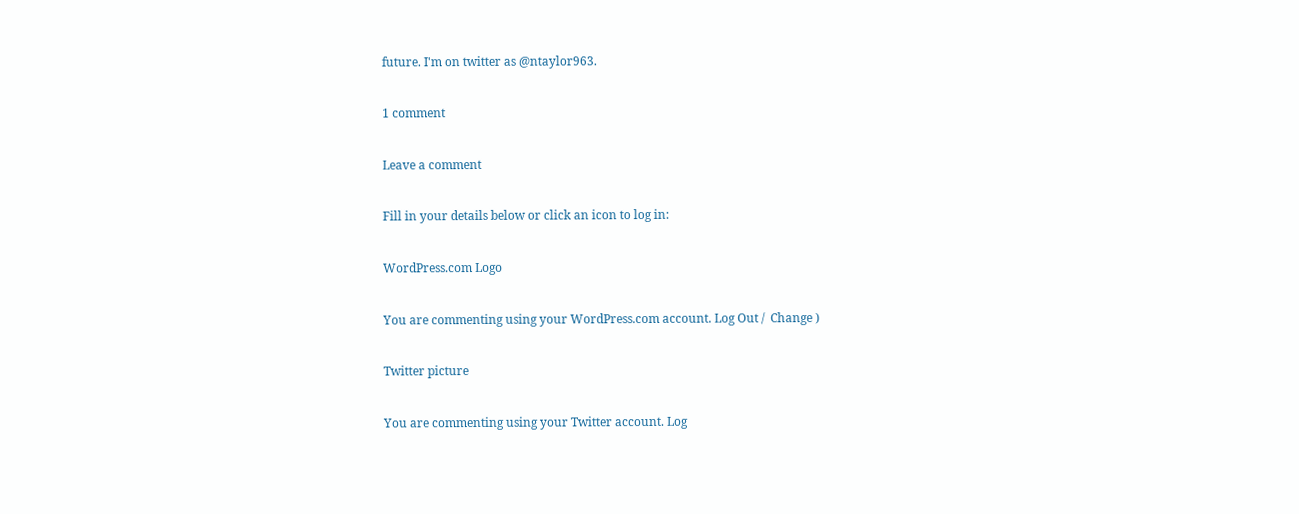future. I'm on twitter as @ntaylor963.

1 comment

Leave a comment

Fill in your details below or click an icon to log in:

WordPress.com Logo

You are commenting using your WordPress.com account. Log Out /  Change )

Twitter picture

You are commenting using your Twitter account. Log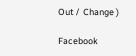Out /  Change )

Facebook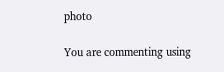photo

You are commenting using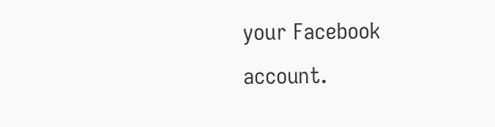your Facebook account.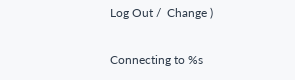Log Out /  Change )

Connecting to %s